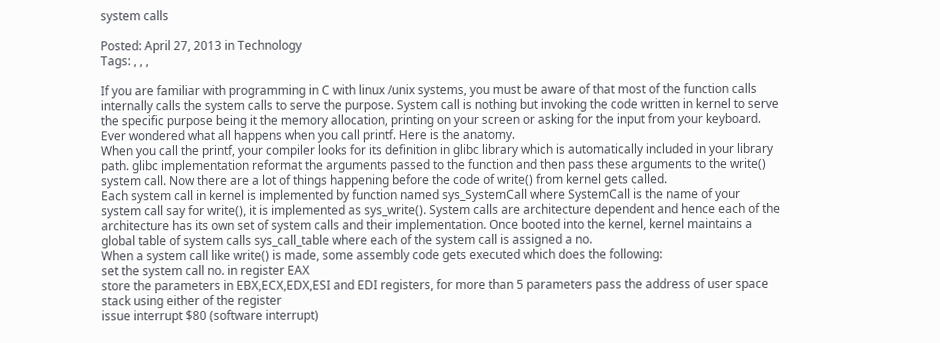system calls

Posted: April 27, 2013 in Technology
Tags: , , ,

If you are familiar with programming in C with linux /unix systems, you must be aware of that most of the function calls internally calls the system calls to serve the purpose. System call is nothing but invoking the code written in kernel to serve the specific purpose being it the memory allocation, printing on your screen or asking for the input from your keyboard. Ever wondered what all happens when you call printf. Here is the anatomy.
When you call the printf, your compiler looks for its definition in glibc library which is automatically included in your library path. glibc implementation reformat the arguments passed to the function and then pass these arguments to the write() system call. Now there are a lot of things happening before the code of write() from kernel gets called.
Each system call in kernel is implemented by function named sys_SystemCall where SystemCall is the name of your system call say for write(), it is implemented as sys_write(). System calls are architecture dependent and hence each of the architecture has its own set of system calls and their implementation. Once booted into the kernel, kernel maintains a global table of system calls sys_call_table where each of the system call is assigned a no.
When a system call like write() is made, some assembly code gets executed which does the following:
set the system call no. in register EAX
store the parameters in EBX,ECX,EDX,ESI and EDI registers, for more than 5 parameters pass the address of user space stack using either of the register
issue interrupt $80 (software interrupt)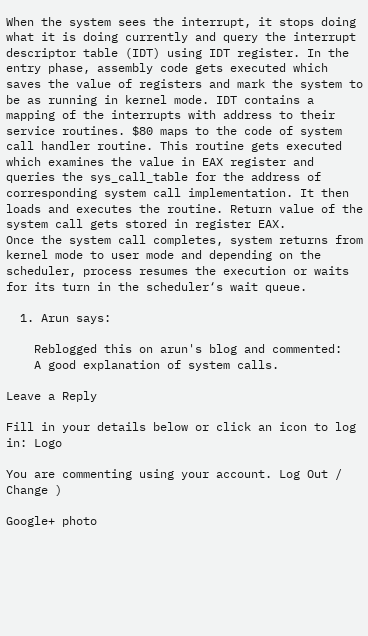When the system sees the interrupt, it stops doing what it is doing currently and query the interrupt descriptor table (IDT) using IDT register. In the entry phase, assembly code gets executed which saves the value of registers and mark the system to be as running in kernel mode. IDT contains a mapping of the interrupts with address to their service routines. $80 maps to the code of system call handler routine. This routine gets executed which examines the value in EAX register and queries the sys_call_table for the address of corresponding system call implementation. It then loads and executes the routine. Return value of the system call gets stored in register EAX.
Once the system call completes, system returns from kernel mode to user mode and depending on the scheduler, process resumes the execution or waits for its turn in the scheduler‘s wait queue.

  1. Arun says:

    Reblogged this on arun's blog and commented:
    A good explanation of system calls.

Leave a Reply

Fill in your details below or click an icon to log in: Logo

You are commenting using your account. Log Out /  Change )

Google+ photo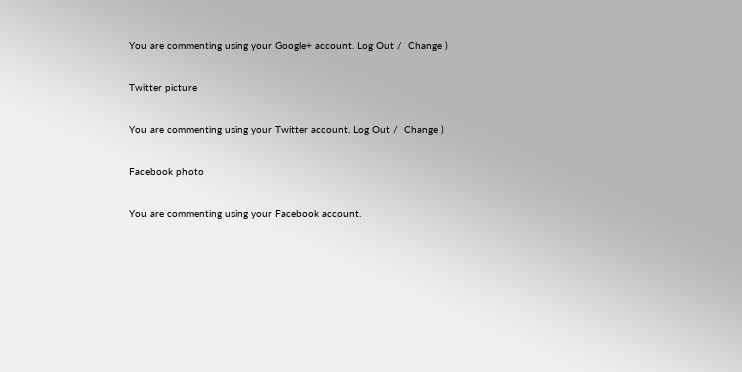You are commenting using your Google+ account. Log Out /  Change )

Twitter picture

You are commenting using your Twitter account. Log Out /  Change )

Facebook photo

You are commenting using your Facebook account.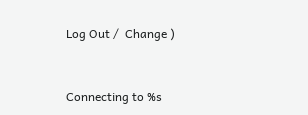Log Out /  Change )


Connecting to %s